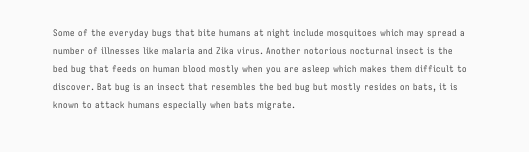Some of the everyday bugs that bite humans at night include mosquitoes which may spread a number of illnesses like malaria and Zika virus. Another notorious nocturnal insect is the bed bug that feeds on human blood mostly when you are asleep which makes them difficult to discover. Bat bug is an insect that resembles the bed bug but mostly resides on bats, it is known to attack humans especially when bats migrate.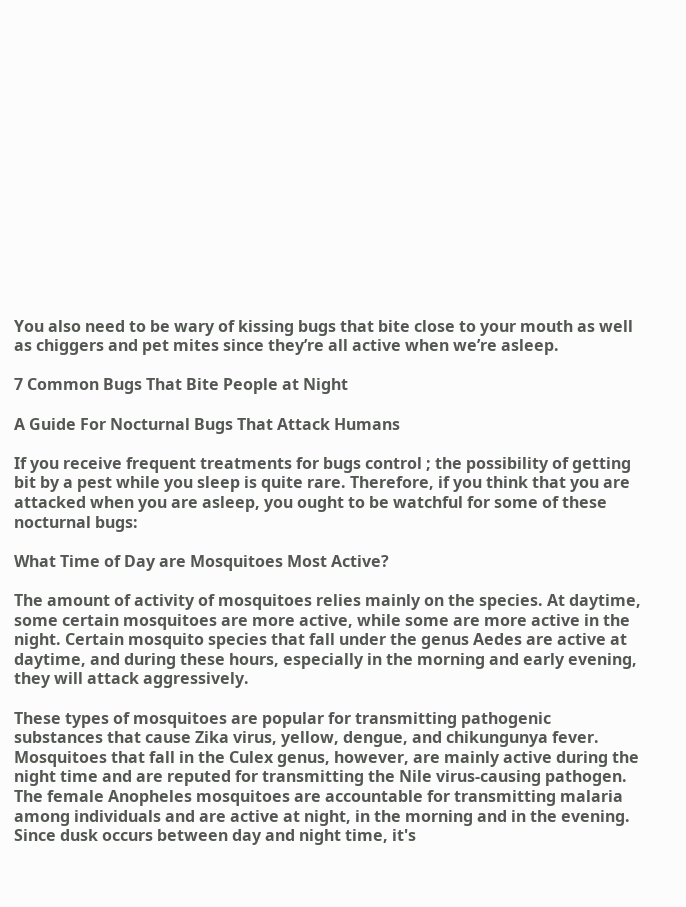You also need to be wary of kissing bugs that bite close to your mouth as well as chiggers and pet mites since they’re all active when we’re asleep.

7 Common Bugs That Bite People at Night

A Guide For Nocturnal Bugs That Attack Humans

If you receive frequent treatments for bugs control ; the possibility of getting bit by a pest while you sleep is quite rare. Therefore, if you think that you are attacked when you are asleep, you ought to be watchful for some of these nocturnal bugs:

What Time of Day are Mosquitoes Most Active?

The amount of activity of mosquitoes relies mainly on the species. At daytime, some certain mosquitoes are more active, while some are more active in the night. Certain mosquito species that fall under the genus Aedes are active at daytime, and during these hours, especially in the morning and early evening, they will attack aggressively.

These types of mosquitoes are popular for transmitting pathogenic substances that cause Zika virus, yellow, dengue, and chikungunya fever. Mosquitoes that fall in the Culex genus, however, are mainly active during the night time and are reputed for transmitting the Nile virus-causing pathogen. The female Anopheles mosquitoes are accountable for transmitting malaria among individuals and are active at night, in the morning and in the evening. Since dusk occurs between day and night time, it's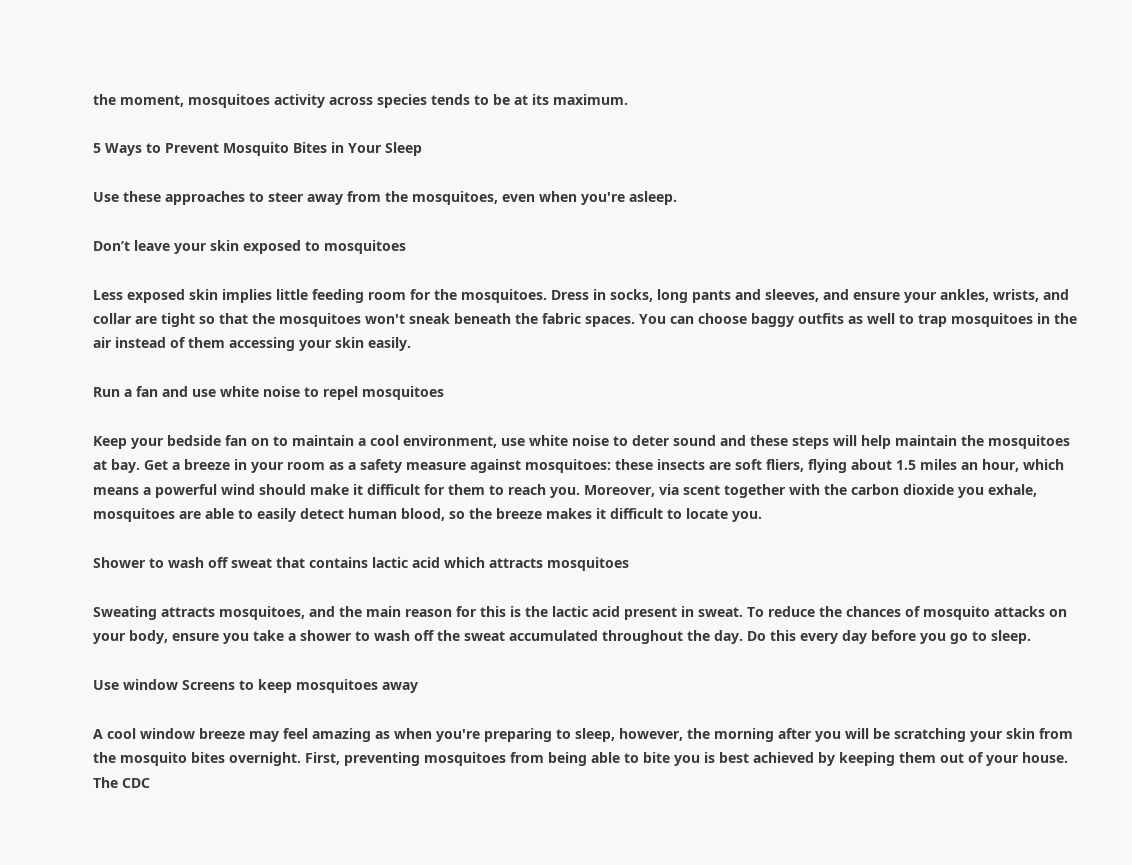the moment, mosquitoes activity across species tends to be at its maximum.

5 Ways to Prevent Mosquito Bites in Your Sleep

Use these approaches to steer away from the mosquitoes, even when you're asleep.

Don’t leave your skin exposed to mosquitoes

Less exposed skin implies little feeding room for the mosquitoes. Dress in socks, long pants and sleeves, and ensure your ankles, wrists, and collar are tight so that the mosquitoes won't sneak beneath the fabric spaces. You can choose baggy outfits as well to trap mosquitoes in the air instead of them accessing your skin easily.

Run a fan and use white noise to repel mosquitoes

Keep your bedside fan on to maintain a cool environment, use white noise to deter sound and these steps will help maintain the mosquitoes at bay. Get a breeze in your room as a safety measure against mosquitoes: these insects are soft fliers, flying about 1.5 miles an hour, which means a powerful wind should make it difficult for them to reach you. Moreover, via scent together with the carbon dioxide you exhale, mosquitoes are able to easily detect human blood, so the breeze makes it difficult to locate you.

Shower to wash off sweat that contains lactic acid which attracts mosquitoes

Sweating attracts mosquitoes, and the main reason for this is the lactic acid present in sweat. To reduce the chances of mosquito attacks on your body, ensure you take a shower to wash off the sweat accumulated throughout the day. Do this every day before you go to sleep.

Use window Screens to keep mosquitoes away

A cool window breeze may feel amazing as when you're preparing to sleep, however, the morning after you will be scratching your skin from the mosquito bites overnight. First, preventing mosquitoes from being able to bite you is best achieved by keeping them out of your house. The CDC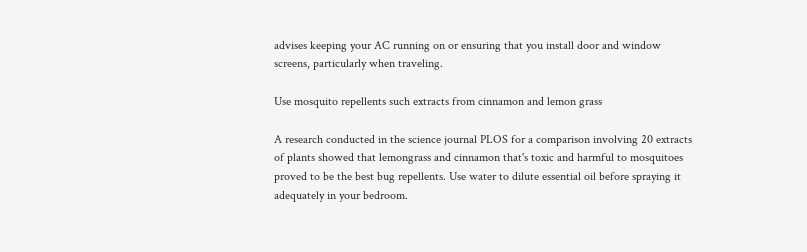advises keeping your AC running on or ensuring that you install door and window screens, particularly when traveling.

Use mosquito repellents such extracts from cinnamon and lemon grass

A research conducted in the science journal PLOS for a comparison involving 20 extracts of plants showed that lemongrass and cinnamon that's toxic and harmful to mosquitoes proved to be the best bug repellents. Use water to dilute essential oil before spraying it adequately in your bedroom.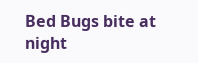Bed Bugs bite at night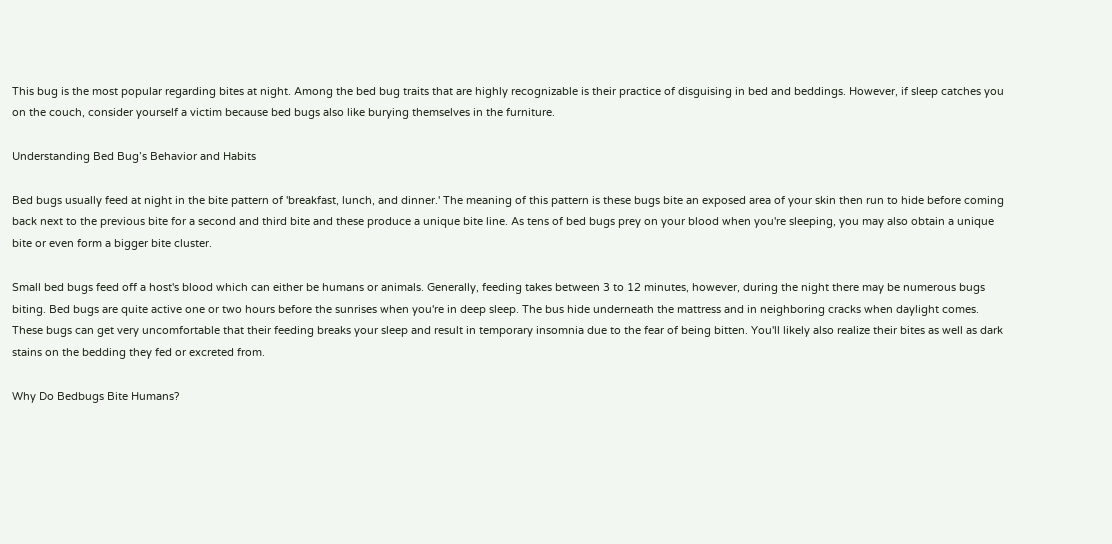This bug is the most popular regarding bites at night. Among the bed bug traits that are highly recognizable is their practice of disguising in bed and beddings. However, if sleep catches you on the couch, consider yourself a victim because bed bugs also like burying themselves in the furniture.

Understanding Bed Bug’s Behavior and Habits

Bed bugs usually feed at night in the bite pattern of 'breakfast, lunch, and dinner.' The meaning of this pattern is these bugs bite an exposed area of your skin then run to hide before coming back next to the previous bite for a second and third bite and these produce a unique bite line. As tens of bed bugs prey on your blood when you're sleeping, you may also obtain a unique bite or even form a bigger bite cluster.

Small bed bugs feed off a host's blood which can either be humans or animals. Generally, feeding takes between 3 to 12 minutes, however, during the night there may be numerous bugs biting. Bed bugs are quite active one or two hours before the sunrises when you're in deep sleep. The bus hide underneath the mattress and in neighboring cracks when daylight comes. These bugs can get very uncomfortable that their feeding breaks your sleep and result in temporary insomnia due to the fear of being bitten. You'll likely also realize their bites as well as dark stains on the bedding they fed or excreted from.

Why Do Bedbugs Bite Humans?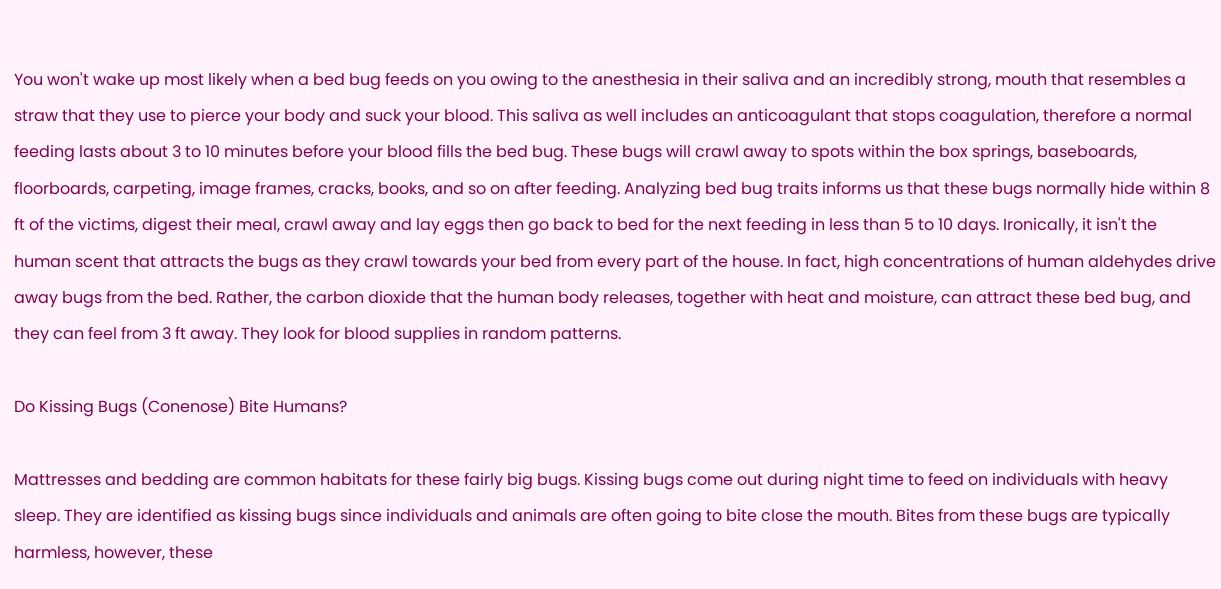You won't wake up most likely when a bed bug feeds on you owing to the anesthesia in their saliva and an incredibly strong, mouth that resembles a straw that they use to pierce your body and suck your blood. This saliva as well includes an anticoagulant that stops coagulation, therefore a normal feeding lasts about 3 to 10 minutes before your blood fills the bed bug. These bugs will crawl away to spots within the box springs, baseboards, floorboards, carpeting, image frames, cracks, books, and so on after feeding. Analyzing bed bug traits informs us that these bugs normally hide within 8 ft of the victims, digest their meal, crawl away and lay eggs then go back to bed for the next feeding in less than 5 to 10 days. Ironically, it isn't the human scent that attracts the bugs as they crawl towards your bed from every part of the house. In fact, high concentrations of human aldehydes drive away bugs from the bed. Rather, the carbon dioxide that the human body releases, together with heat and moisture, can attract these bed bug, and they can feel from 3 ft away. They look for blood supplies in random patterns.

Do Kissing Bugs (Conenose) Bite Humans?

Mattresses and bedding are common habitats for these fairly big bugs. Kissing bugs come out during night time to feed on individuals with heavy sleep. They are identified as kissing bugs since individuals and animals are often going to bite close the mouth. Bites from these bugs are typically harmless, however, these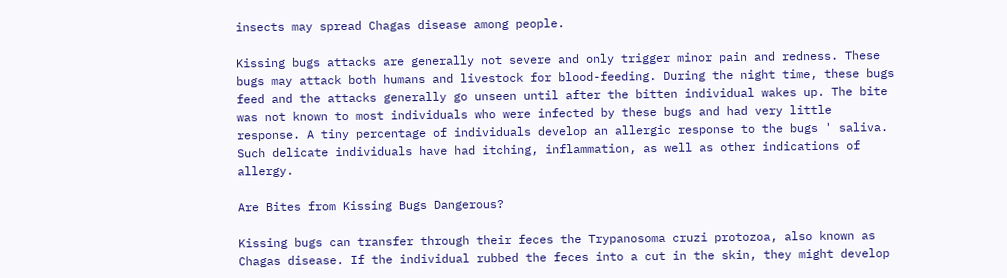insects may spread Chagas disease among people.

Kissing bugs attacks are generally not severe and only trigger minor pain and redness. These bugs may attack both humans and livestock for blood-feeding. During the night time, these bugs feed and the attacks generally go unseen until after the bitten individual wakes up. The bite was not known to most individuals who were infected by these bugs and had very little response. A tiny percentage of individuals develop an allergic response to the bugs ' saliva. Such delicate individuals have had itching, inflammation, as well as other indications of allergy.

Are Bites from Kissing Bugs Dangerous?

Kissing bugs can transfer through their feces the Trypanosoma cruzi protozoa, also known as Chagas disease. If the individual rubbed the feces into a cut in the skin, they might develop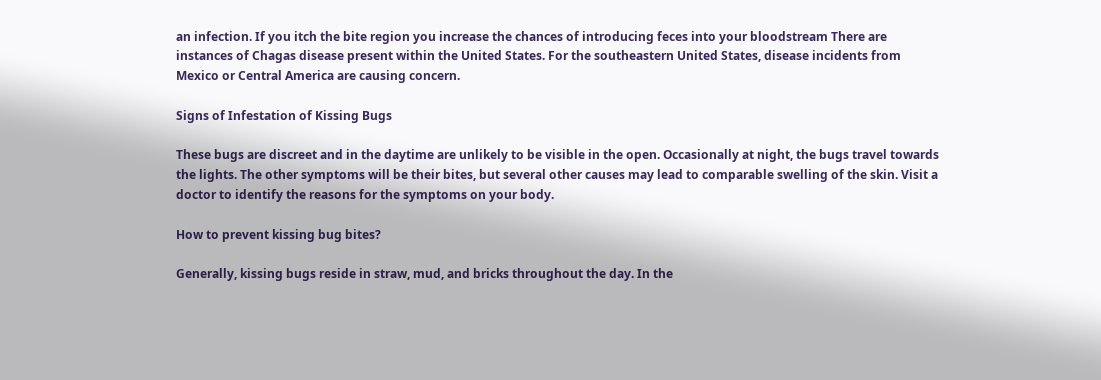an infection. If you itch the bite region you increase the chances of introducing feces into your bloodstream There are instances of Chagas disease present within the United States. For the southeastern United States, disease incidents from Mexico or Central America are causing concern.

Signs of Infestation of Kissing Bugs

These bugs are discreet and in the daytime are unlikely to be visible in the open. Occasionally at night, the bugs travel towards the lights. The other symptoms will be their bites, but several other causes may lead to comparable swelling of the skin. Visit a doctor to identify the reasons for the symptoms on your body.

How to prevent kissing bug bites?

Generally, kissing bugs reside in straw, mud, and bricks throughout the day. In the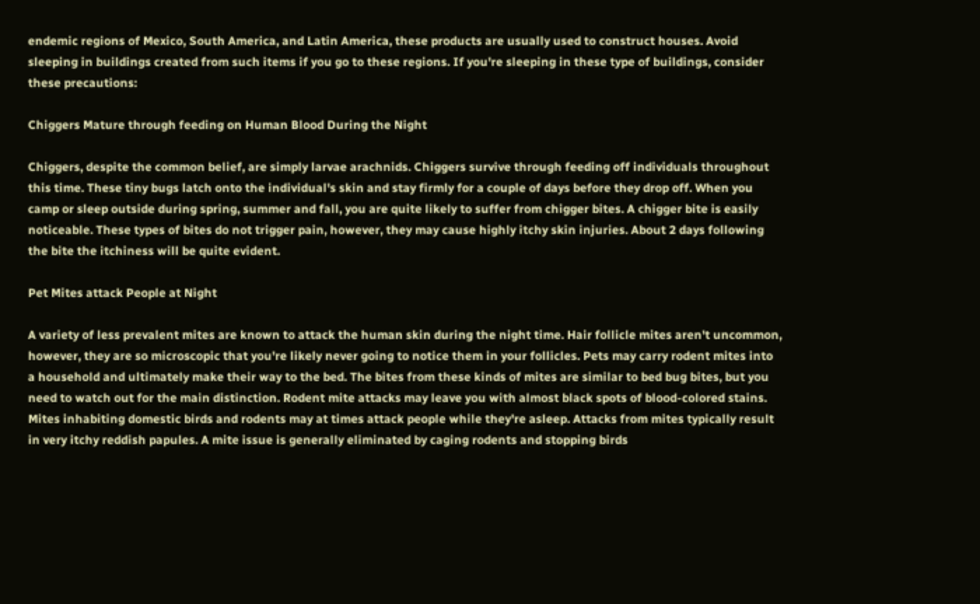endemic regions of Mexico, South America, and Latin America, these products are usually used to construct houses. Avoid sleeping in buildings created from such items if you go to these regions. If you're sleeping in these type of buildings, consider these precautions:

Chiggers Mature through feeding on Human Blood During the Night

Chiggers, despite the common belief, are simply larvae arachnids. Chiggers survive through feeding off individuals throughout this time. These tiny bugs latch onto the individual's skin and stay firmly for a couple of days before they drop off. When you camp or sleep outside during spring, summer and fall, you are quite likely to suffer from chigger bites. A chigger bite is easily noticeable. These types of bites do not trigger pain, however, they may cause highly itchy skin injuries. About 2 days following the bite the itchiness will be quite evident.

Pet Mites attack People at Night

A variety of less prevalent mites are known to attack the human skin during the night time. Hair follicle mites aren't uncommon, however, they are so microscopic that you're likely never going to notice them in your follicles. Pets may carry rodent mites into a household and ultimately make their way to the bed. The bites from these kinds of mites are similar to bed bug bites, but you need to watch out for the main distinction. Rodent mite attacks may leave you with almost black spots of blood-colored stains. Mites inhabiting domestic birds and rodents may at times attack people while they're asleep. Attacks from mites typically result in very itchy reddish papules. A mite issue is generally eliminated by caging rodents and stopping birds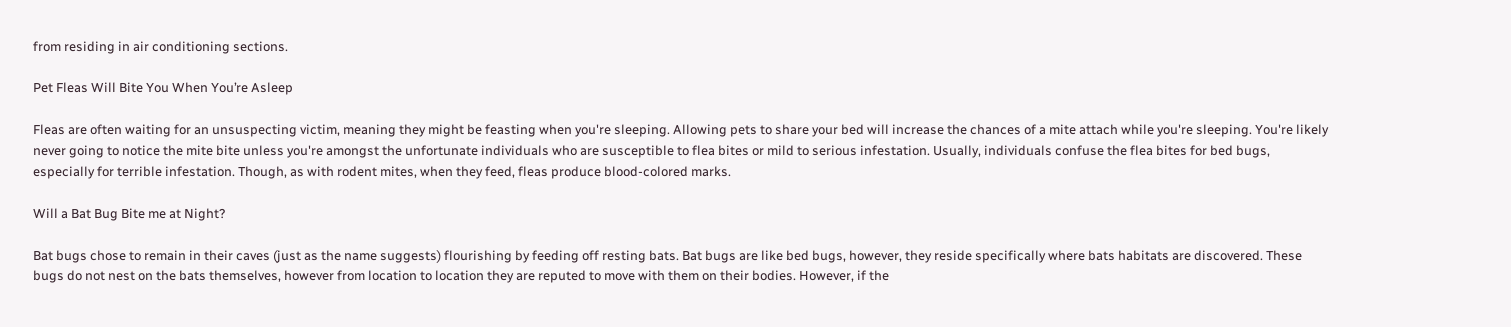from residing in air conditioning sections.

Pet Fleas Will Bite You When You’re Asleep

Fleas are often waiting for an unsuspecting victim, meaning they might be feasting when you're sleeping. Allowing pets to share your bed will increase the chances of a mite attach while you're sleeping. You're likely never going to notice the mite bite unless you're amongst the unfortunate individuals who are susceptible to flea bites or mild to serious infestation. Usually, individuals confuse the flea bites for bed bugs, especially for terrible infestation. Though, as with rodent mites, when they feed, fleas produce blood-colored marks.

Will a Bat Bug Bite me at Night?

Bat bugs chose to remain in their caves (just as the name suggests) flourishing by feeding off resting bats. Bat bugs are like bed bugs, however, they reside specifically where bats habitats are discovered. These bugs do not nest on the bats themselves, however from location to location they are reputed to move with them on their bodies. However, if the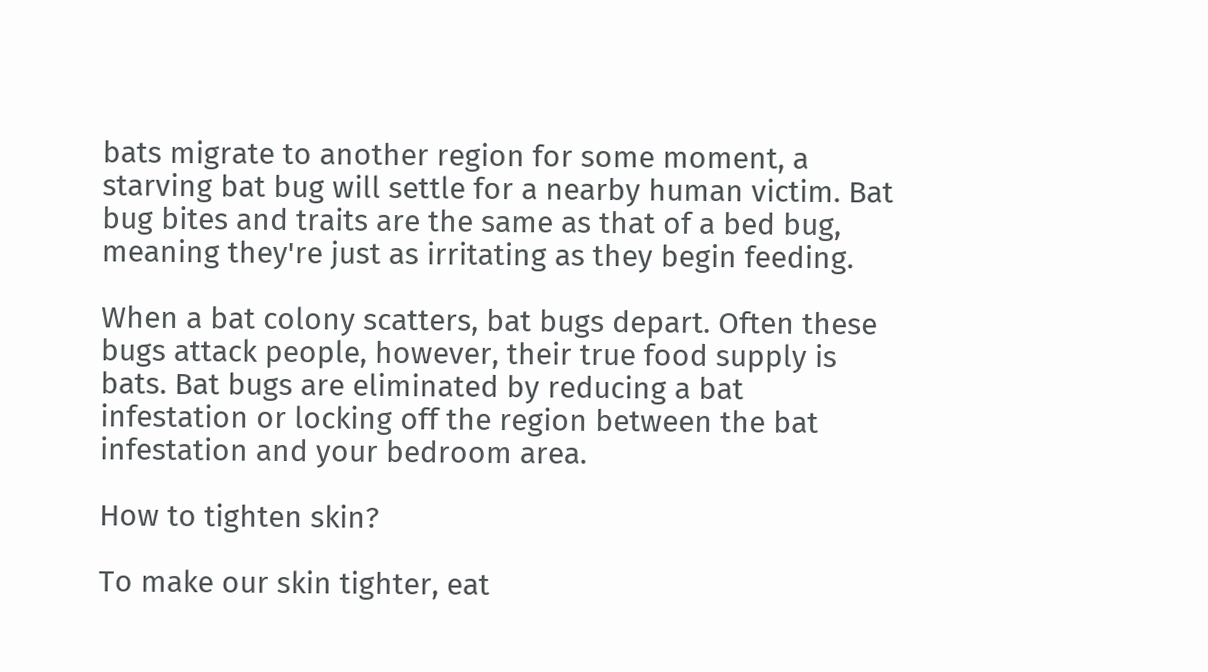bats migrate to another region for some moment, a starving bat bug will settle for a nearby human victim. Bat bug bites and traits are the same as that of a bed bug, meaning they're just as irritating as they begin feeding.

When a bat colony scatters, bat bugs depart. Often these bugs attack people, however, their true food supply is bats. Bat bugs are eliminated by reducing a bat infestation or locking off the region between the bat infestation and your bedroom area.

How to tighten skin?

To make our skin tighter, eat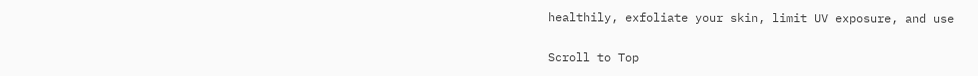healthily, exfoliate your skin, limit UV exposure, and use

Scroll to Top